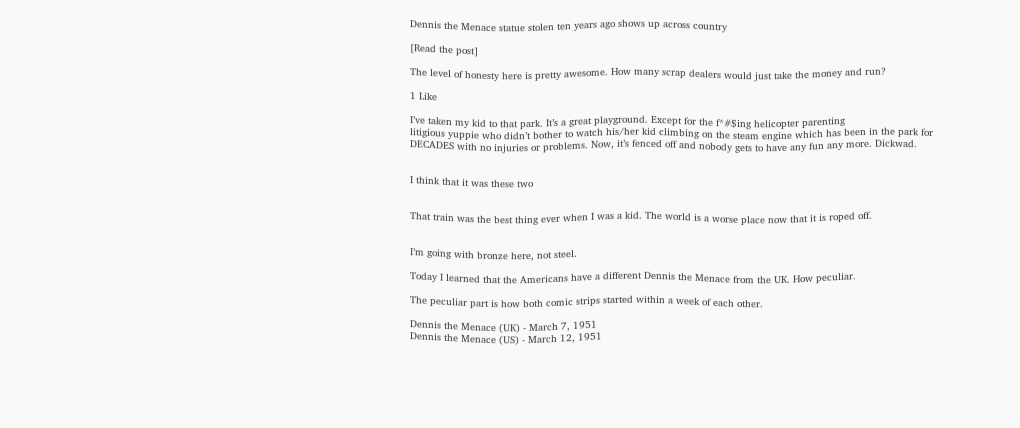Dennis the Menace statue stolen ten years ago shows up across country

[Read the post]

The level of honesty here is pretty awesome. How many scrap dealers would just take the money and run?

1 Like

I’ve taken my kid to that park. It’s a great playground. Except for the f*#$ing helicopter parenting
litigious yuppie who didn’t bother to watch his/her kid climbing on the steam engine which has been in the park for DECADES with no injuries or problems. Now, it’s fenced off and nobody gets to have any fun any more. Dickwad.


I think that it was these two


That train was the best thing ever when I was a kid. The world is a worse place now that it is roped off.


I’m going with bronze here, not steel.

Today I learned that the Americans have a different Dennis the Menace from the UK. How peculiar.

The peculiar part is how both comic strips started within a week of each other.

Dennis the Menace (UK) - March 7, 1951
Dennis the Menace (US) - March 12, 1951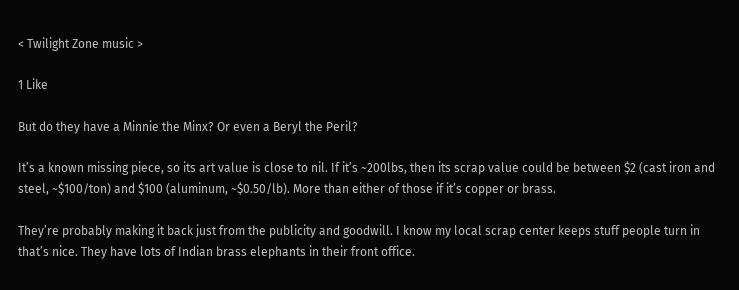< Twilight Zone music >

1 Like

But do they have a Minnie the Minx? Or even a Beryl the Peril?

It’s a known missing piece, so its art value is close to nil. If it’s ~200lbs, then its scrap value could be between $2 (cast iron and steel, ~$100/ton) and $100 (aluminum, ~$0.50/lb). More than either of those if it’s copper or brass.

They’re probably making it back just from the publicity and goodwill. I know my local scrap center keeps stuff people turn in that’s nice. They have lots of Indian brass elephants in their front office.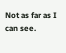Not as far as I can see.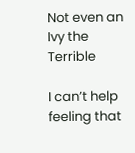Not even an Ivy the Terrible

I can’t help feeling that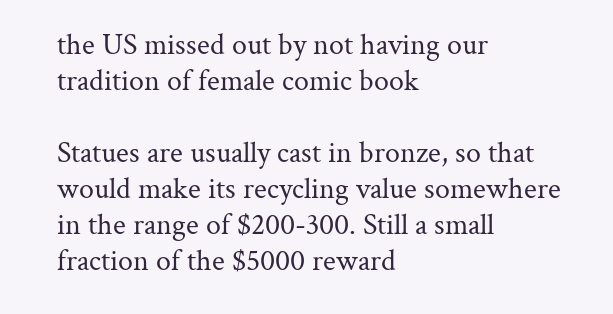the US missed out by not having our tradition of female comic book

Statues are usually cast in bronze, so that would make its recycling value somewhere in the range of $200-300. Still a small fraction of the $5000 reward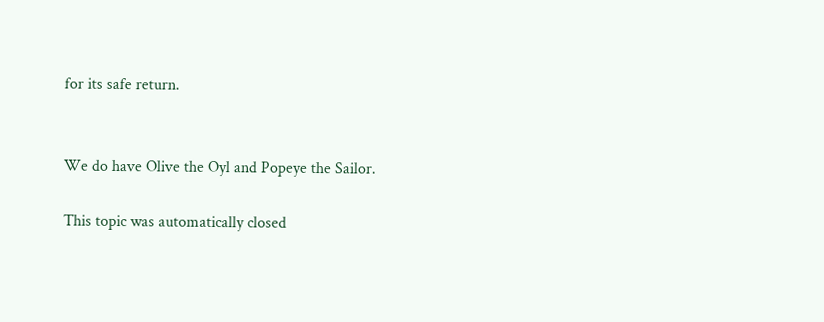for its safe return.


We do have Olive the Oyl and Popeye the Sailor.

This topic was automatically closed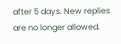after 5 days. New replies are no longer allowed.